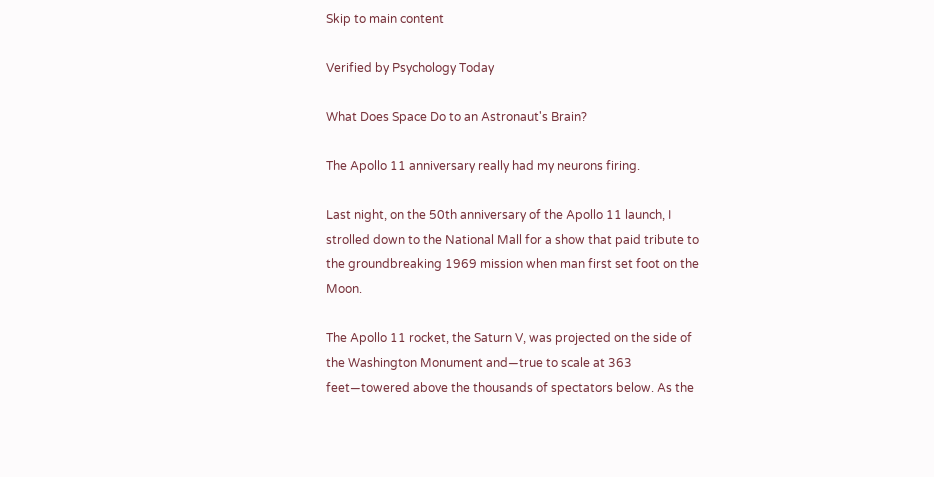Skip to main content

Verified by Psychology Today

What Does Space Do to an Astronaut's Brain?

The Apollo 11 anniversary really had my neurons firing.

Last night, on the 50th anniversary of the Apollo 11 launch, I strolled down to the National Mall for a show that paid tribute to the groundbreaking 1969 mission when man first set foot on the Moon.

The Apollo 11 rocket, the Saturn V, was projected on the side of the Washington Monument and—true to scale at 363 feet—towered above the thousands of spectators below. As the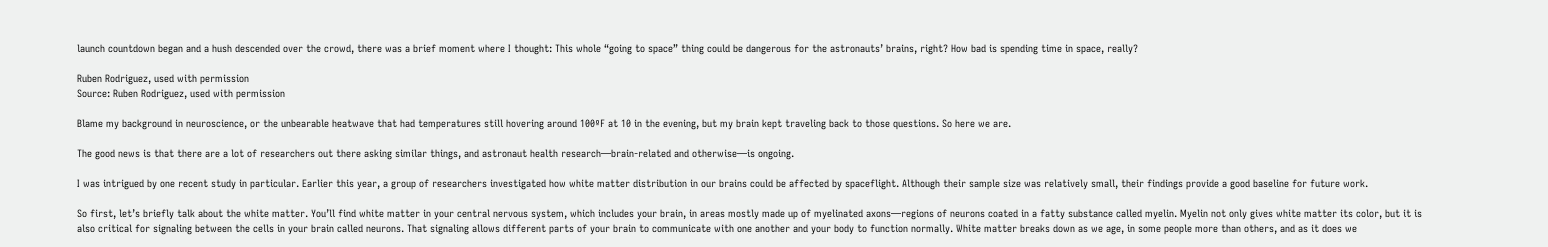launch countdown began and a hush descended over the crowd, there was a brief moment where I thought: This whole “going to space” thing could be dangerous for the astronauts’ brains, right? How bad is spending time in space, really?

Ruben Rodriguez, used with permission
Source: Ruben Rodriguez, used with permission

Blame my background in neuroscience, or the unbearable heatwave that had temperatures still hovering around 100ºF at 10 in the evening, but my brain kept traveling back to those questions. So here we are.

The good news is that there are a lot of researchers out there asking similar things, and astronaut health research—brain-related and otherwise—is ongoing.

I was intrigued by one recent study in particular. Earlier this year, a group of researchers investigated how white matter distribution in our brains could be affected by spaceflight. Although their sample size was relatively small, their findings provide a good baseline for future work.

So first, let’s briefly talk about the white matter. You’ll find white matter in your central nervous system, which includes your brain, in areas mostly made up of myelinated axons—regions of neurons coated in a fatty substance called myelin. Myelin not only gives white matter its color, but it is also critical for signaling between the cells in your brain called neurons. That signaling allows different parts of your brain to communicate with one another and your body to function normally. White matter breaks down as we age, in some people more than others, and as it does we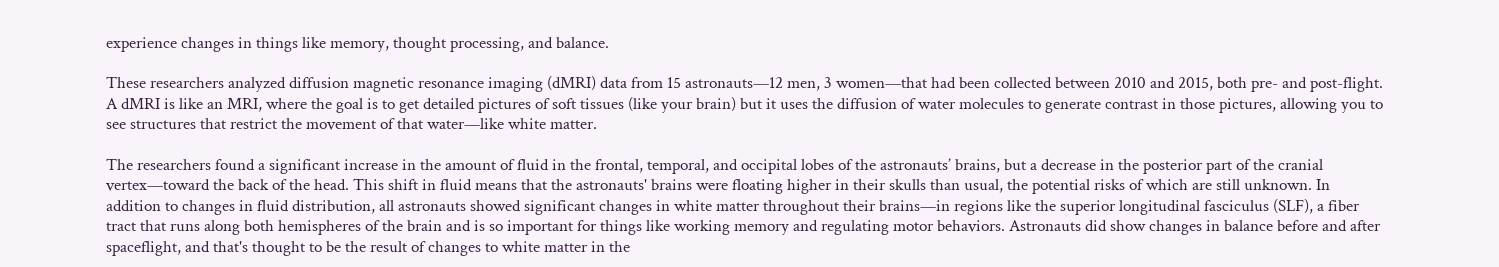experience changes in things like memory, thought processing, and balance.

These researchers analyzed diffusion magnetic resonance imaging (dMRI) data from 15 astronauts—12 men, 3 women—that had been collected between 2010 and 2015, both pre- and post-flight. A dMRI is like an MRI, where the goal is to get detailed pictures of soft tissues (like your brain) but it uses the diffusion of water molecules to generate contrast in those pictures, allowing you to see structures that restrict the movement of that water—like white matter.

The researchers found a significant increase in the amount of fluid in the frontal, temporal, and occipital lobes of the astronauts’ brains, but a decrease in the posterior part of the cranial vertex—toward the back of the head. This shift in fluid means that the astronauts' brains were floating higher in their skulls than usual, the potential risks of which are still unknown. In addition to changes in fluid distribution, all astronauts showed significant changes in white matter throughout their brains—in regions like the superior longitudinal fasciculus (SLF), a fiber tract that runs along both hemispheres of the brain and is so important for things like working memory and regulating motor behaviors. Astronauts did show changes in balance before and after spaceflight, and that's thought to be the result of changes to white matter in the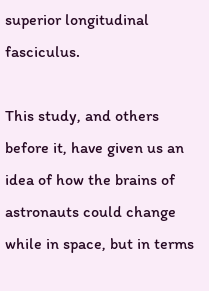superior longitudinal fasciculus.

This study, and others before it, have given us an idea of how the brains of astronauts could change while in space, but in terms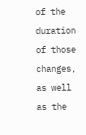of the duration of those changes, as well as the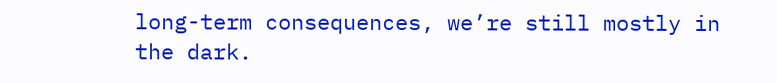long-term consequences, we’re still mostly in the dark.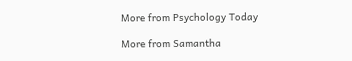More from Psychology Today

More from Samantha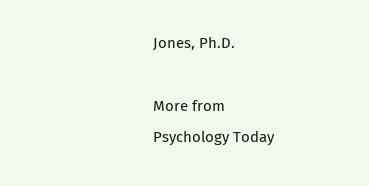Jones, Ph.D.

More from Psychology Today